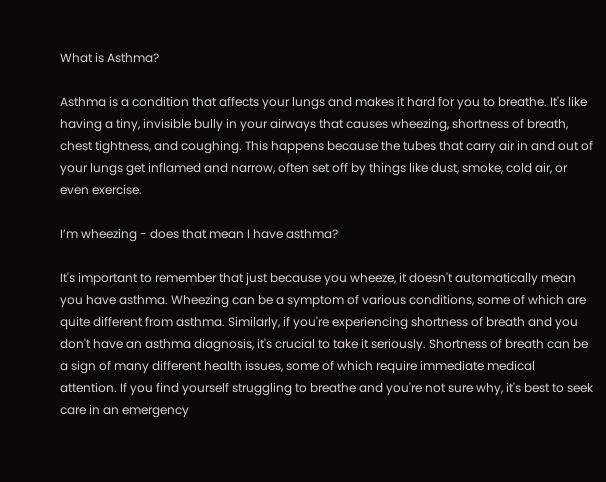What is Asthma?

Asthma is a condition that affects your lungs and makes it hard for you to breathe. It's like having a tiny, invisible bully in your airways that causes wheezing, shortness of breath, chest tightness, and coughing. This happens because the tubes that carry air in and out of your lungs get inflamed and narrow, often set off by things like dust, smoke, cold air, or even exercise.

I’m wheezing - does that mean I have asthma?

It's important to remember that just because you wheeze, it doesn't automatically mean you have asthma. Wheezing can be a symptom of various conditions, some of which are quite different from asthma. Similarly, if you're experiencing shortness of breath and you don't have an asthma diagnosis, it's crucial to take it seriously. Shortness of breath can be a sign of many different health issues, some of which require immediate medical attention. If you find yourself struggling to breathe and you're not sure why, it's best to seek care in an emergency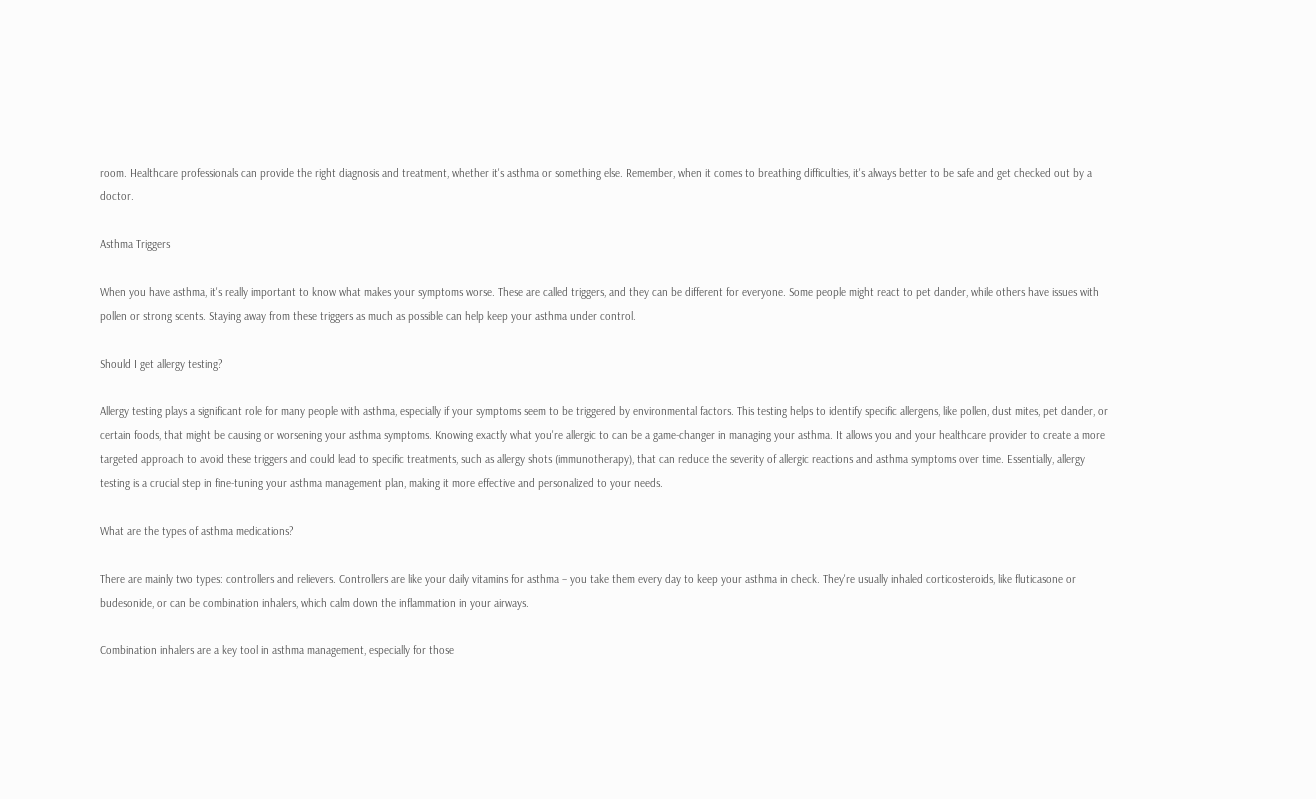room. Healthcare professionals can provide the right diagnosis and treatment, whether it's asthma or something else. Remember, when it comes to breathing difficulties, it's always better to be safe and get checked out by a doctor.

Asthma Triggers

When you have asthma, it's really important to know what makes your symptoms worse. These are called triggers, and they can be different for everyone. Some people might react to pet dander, while others have issues with pollen or strong scents. Staying away from these triggers as much as possible can help keep your asthma under control.

Should I get allergy testing?

Allergy testing plays a significant role for many people with asthma, especially if your symptoms seem to be triggered by environmental factors. This testing helps to identify specific allergens, like pollen, dust mites, pet dander, or certain foods, that might be causing or worsening your asthma symptoms. Knowing exactly what you're allergic to can be a game-changer in managing your asthma. It allows you and your healthcare provider to create a more targeted approach to avoid these triggers and could lead to specific treatments, such as allergy shots (immunotherapy), that can reduce the severity of allergic reactions and asthma symptoms over time. Essentially, allergy testing is a crucial step in fine-tuning your asthma management plan, making it more effective and personalized to your needs.

What are the types of asthma medications?

There are mainly two types: controllers and relievers. Controllers are like your daily vitamins for asthma – you take them every day to keep your asthma in check. They're usually inhaled corticosteroids, like fluticasone or budesonide, or can be combination inhalers, which calm down the inflammation in your airways.

Combination inhalers are a key tool in asthma management, especially for those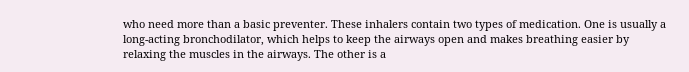who need more than a basic preventer. These inhalers contain two types of medication. One is usually a long-acting bronchodilator, which helps to keep the airways open and makes breathing easier by relaxing the muscles in the airways. The other is a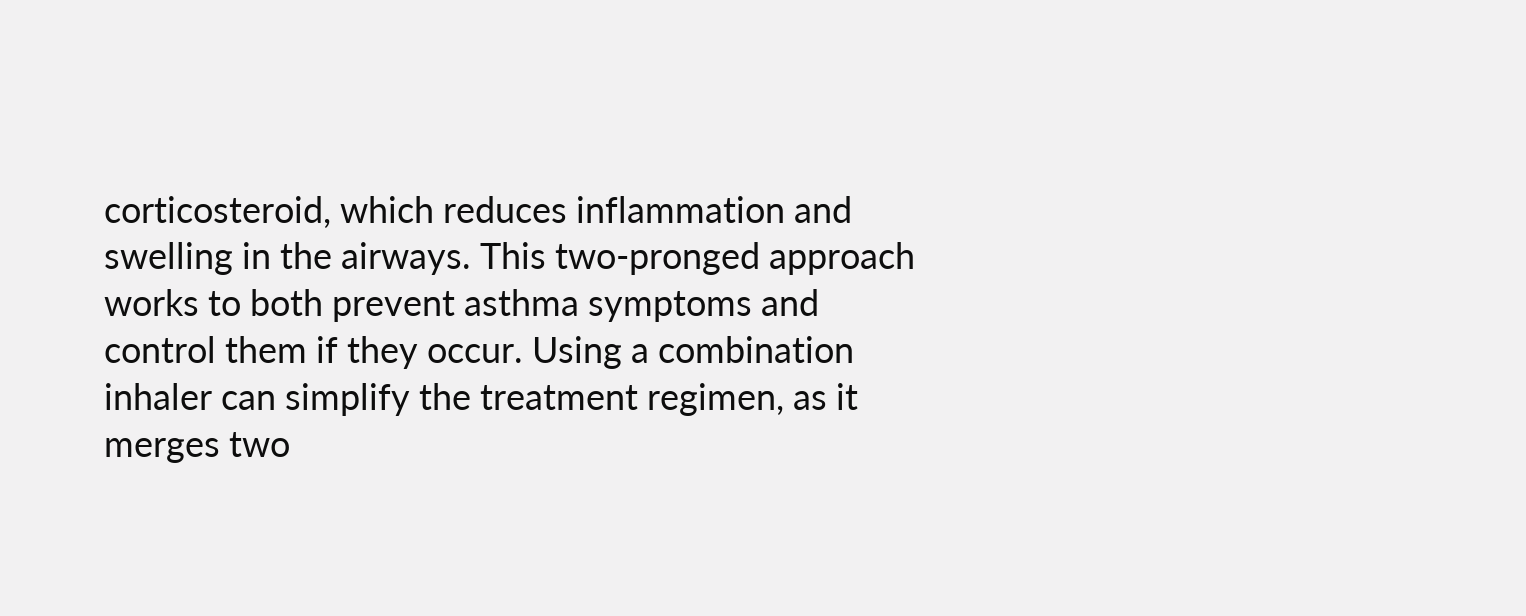corticosteroid, which reduces inflammation and swelling in the airways. This two-pronged approach works to both prevent asthma symptoms and control them if they occur. Using a combination inhaler can simplify the treatment regimen, as it merges two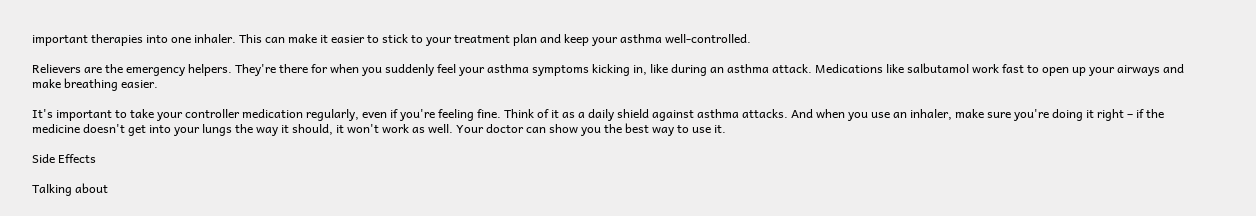important therapies into one inhaler. This can make it easier to stick to your treatment plan and keep your asthma well-controlled.

Relievers are the emergency helpers. They're there for when you suddenly feel your asthma symptoms kicking in, like during an asthma attack. Medications like salbutamol work fast to open up your airways and make breathing easier.

It's important to take your controller medication regularly, even if you're feeling fine. Think of it as a daily shield against asthma attacks. And when you use an inhaler, make sure you're doing it right – if the medicine doesn't get into your lungs the way it should, it won't work as well. Your doctor can show you the best way to use it.

Side Effects

Talking about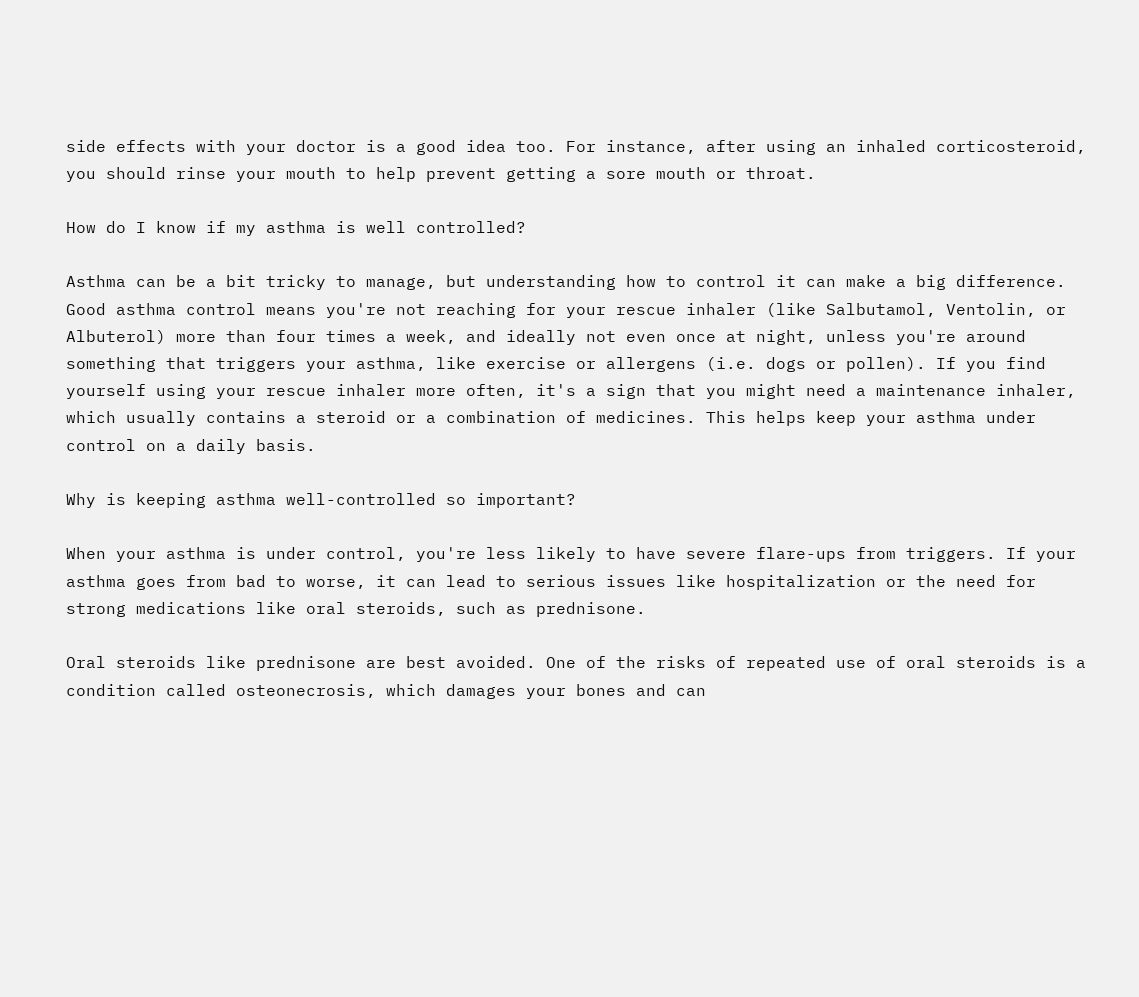side effects with your doctor is a good idea too. For instance, after using an inhaled corticosteroid, you should rinse your mouth to help prevent getting a sore mouth or throat.

How do I know if my asthma is well controlled?

Asthma can be a bit tricky to manage, but understanding how to control it can make a big difference. Good asthma control means you're not reaching for your rescue inhaler (like Salbutamol, Ventolin, or Albuterol) more than four times a week, and ideally not even once at night, unless you're around something that triggers your asthma, like exercise or allergens (i.e. dogs or pollen). If you find yourself using your rescue inhaler more often, it's a sign that you might need a maintenance inhaler, which usually contains a steroid or a combination of medicines. This helps keep your asthma under control on a daily basis.

Why is keeping asthma well-controlled so important?

When your asthma is under control, you're less likely to have severe flare-ups from triggers. If your asthma goes from bad to worse, it can lead to serious issues like hospitalization or the need for strong medications like oral steroids, such as prednisone.

Oral steroids like prednisone are best avoided. One of the risks of repeated use of oral steroids is a condition called osteonecrosis, which damages your bones and can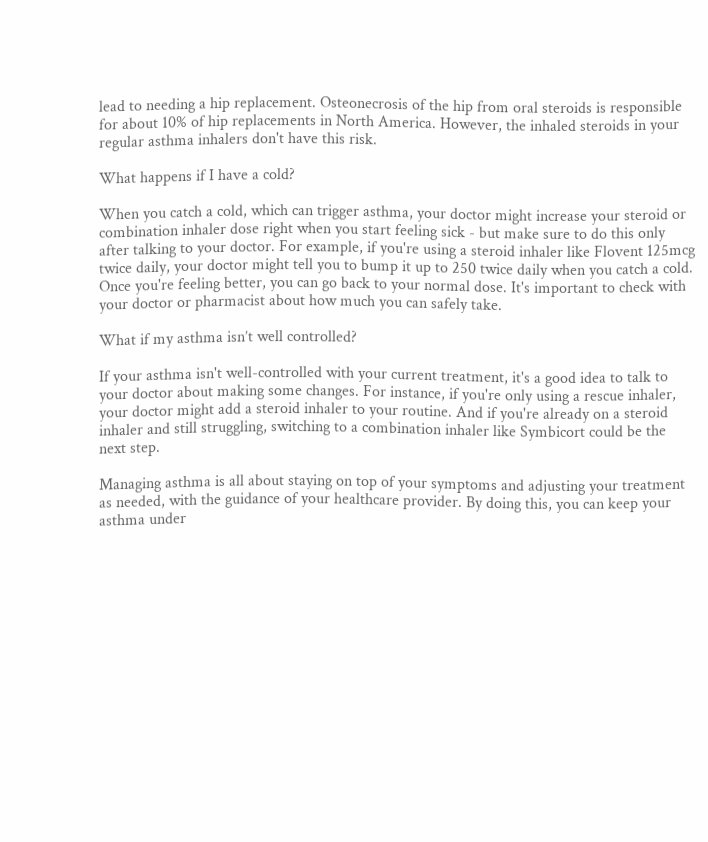lead to needing a hip replacement. Osteonecrosis of the hip from oral steroids is responsible for about 10% of hip replacements in North America. However, the inhaled steroids in your regular asthma inhalers don't have this risk.

What happens if I have a cold?

When you catch a cold, which can trigger asthma, your doctor might increase your steroid or combination inhaler dose right when you start feeling sick - but make sure to do this only after talking to your doctor. For example, if you're using a steroid inhaler like Flovent 125mcg twice daily, your doctor might tell you to bump it up to 250 twice daily when you catch a cold. Once you're feeling better, you can go back to your normal dose. It's important to check with your doctor or pharmacist about how much you can safely take.

What if my asthma isn’t well controlled?

If your asthma isn't well-controlled with your current treatment, it's a good idea to talk to your doctor about making some changes. For instance, if you're only using a rescue inhaler, your doctor might add a steroid inhaler to your routine. And if you're already on a steroid inhaler and still struggling, switching to a combination inhaler like Symbicort could be the next step.

Managing asthma is all about staying on top of your symptoms and adjusting your treatment as needed, with the guidance of your healthcare provider. By doing this, you can keep your asthma under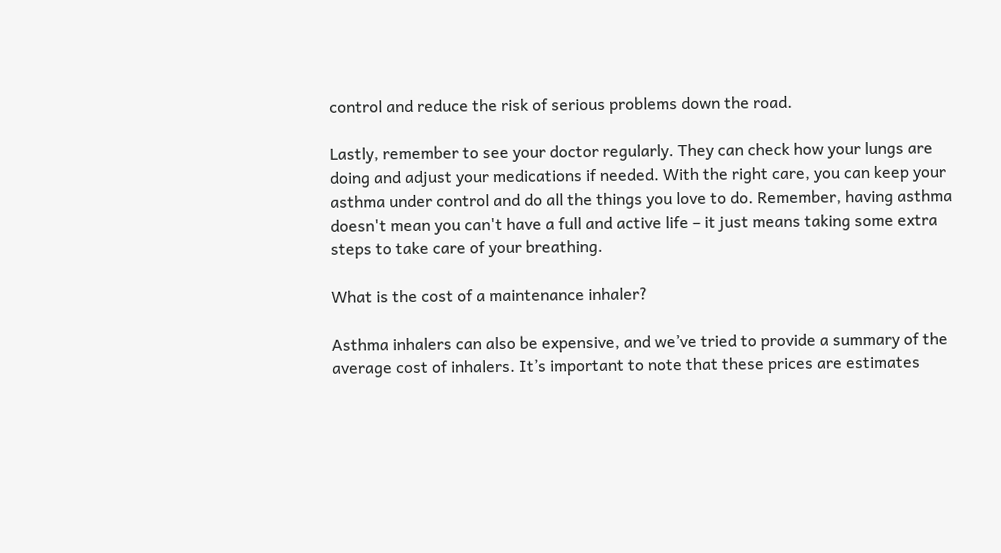control and reduce the risk of serious problems down the road.

Lastly, remember to see your doctor regularly. They can check how your lungs are doing and adjust your medications if needed. With the right care, you can keep your asthma under control and do all the things you love to do. Remember, having asthma doesn't mean you can't have a full and active life – it just means taking some extra steps to take care of your breathing.

What is the cost of a maintenance inhaler?

Asthma inhalers can also be expensive, and we’ve tried to provide a summary of the average cost of inhalers. It’s important to note that these prices are estimates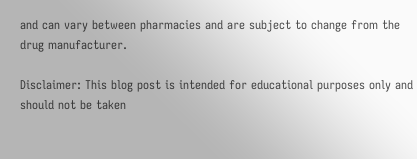and can vary between pharmacies and are subject to change from the drug manufacturer.

Disclaimer: This blog post is intended for educational purposes only and should not be taken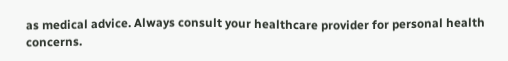as medical advice. Always consult your healthcare provider for personal health concerns.